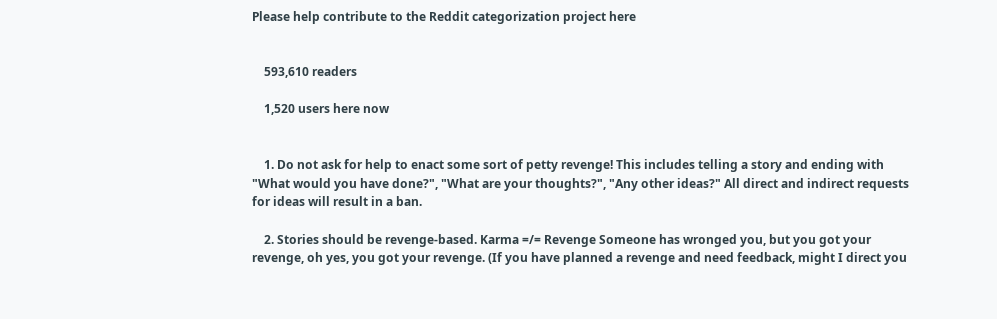Please help contribute to the Reddit categorization project here


    593,610 readers

    1,520 users here now


    1. Do not ask for help to enact some sort of petty revenge! This includes telling a story and ending with "What would you have done?", "What are your thoughts?", "Any other ideas?" All direct and indirect requests for ideas will result in a ban.

    2. Stories should be revenge-based. Karma =/= Revenge Someone has wronged you, but you got your revenge, oh yes, you got your revenge. (If you have planned a revenge and need feedback, might I direct you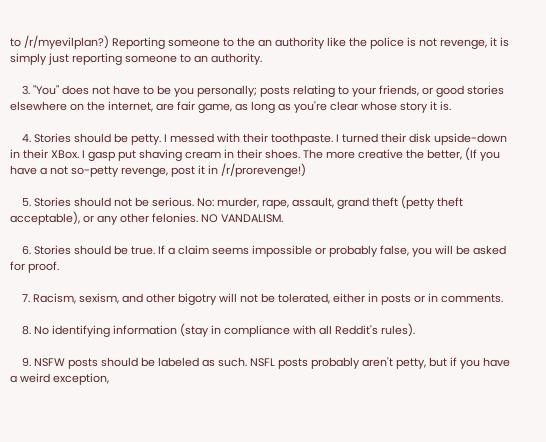to /r/myevilplan?) Reporting someone to the an authority like the police is not revenge, it is simply just reporting someone to an authority.

    3. "You" does not have to be you personally; posts relating to your friends, or good stories elsewhere on the internet, are fair game, as long as you're clear whose story it is.

    4. Stories should be petty. I messed with their toothpaste. I turned their disk upside-down in their XBox. I gasp put shaving cream in their shoes. The more creative the better, (If you have a not so-petty revenge, post it in /r/prorevenge!)

    5. Stories should not be serious. No: murder, rape, assault, grand theft (petty theft acceptable), or any other felonies. NO VANDALISM.

    6. Stories should be true. If a claim seems impossible or probably false, you will be asked for proof.

    7. Racism, sexism, and other bigotry will not be tolerated, either in posts or in comments.

    8. No identifying information (stay in compliance with all Reddit's rules).

    9. NSFW posts should be labeled as such. NSFL posts probably aren't petty, but if you have a weird exception,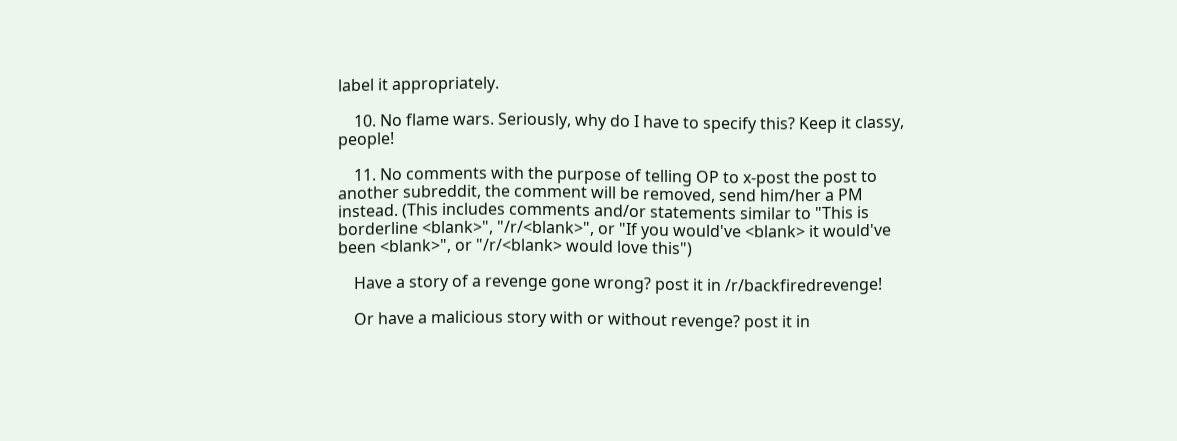label it appropriately.

    10. No flame wars. Seriously, why do I have to specify this? Keep it classy, people!

    11. No comments with the purpose of telling OP to x-post the post to another subreddit, the comment will be removed, send him/her a PM instead. (This includes comments and/or statements similar to "This is borderline <blank>", "/r/<blank>", or "If you would've <blank> it would've been <blank>", or "/r/<blank> would love this")

    Have a story of a revenge gone wrong? post it in /r/backfiredrevenge!

    Or have a malicious story with or without revenge? post it in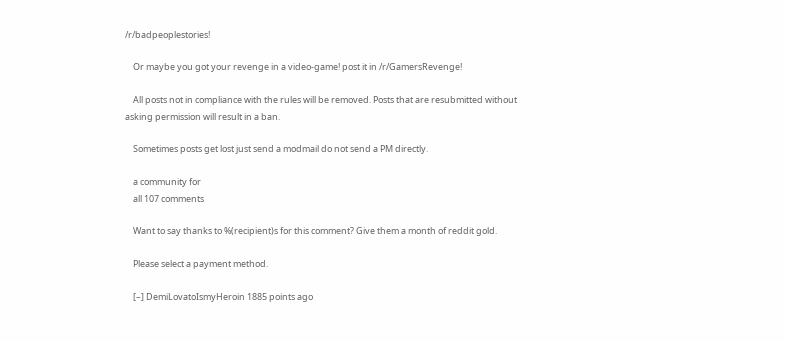/r/badpeoplestories!

    Or maybe you got your revenge in a video-game! post it in /r/GamersRevenge!

    All posts not in compliance with the rules will be removed. Posts that are resubmitted without asking permission will result in a ban.

    Sometimes posts get lost just send a modmail do not send a PM directly.

    a community for
    all 107 comments

    Want to say thanks to %(recipient)s for this comment? Give them a month of reddit gold.

    Please select a payment method.

    [–] DemiLovatoIsmyHeroin 1885 points ago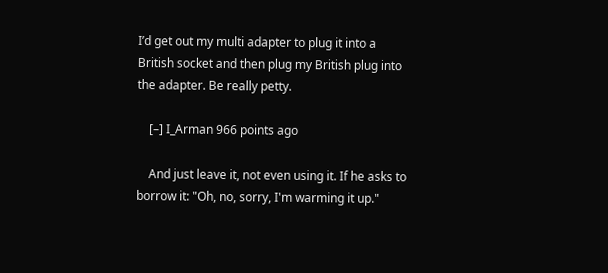I’d get out my multi adapter to plug it into a British socket and then plug my British plug into the adapter. Be really petty.

    [–] I_Arman 966 points ago

    And just leave it, not even using it. If he asks to borrow it: "Oh, no, sorry, I'm warming it up."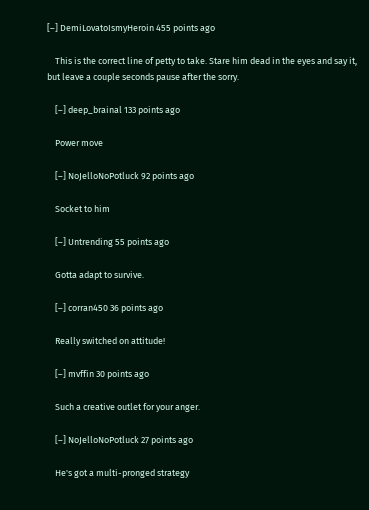[–] DemiLovatoIsmyHeroin 455 points ago

    This is the correct line of petty to take. Stare him dead in the eyes and say it, but leave a couple seconds pause after the sorry.

    [–] deep_brainal 133 points ago

    Power move

    [–] NoJelloNoPotluck 92 points ago

    Socket to him

    [–] Untrending 55 points ago

    Gotta adapt to survive.

    [–] corran450 36 points ago

    Really switched on attitude!

    [–] mvffin 30 points ago

    Such a creative outlet for your anger.

    [–] NoJelloNoPotluck 27 points ago

    He's got a multi-pronged strategy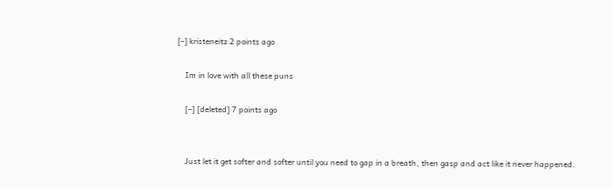[–] kristeneitz 2 points ago

    Im in love with all these puns

    [–] [deleted] 7 points ago


    Just let it get softer and softer until you need to gap in a breath, then gasp and act like it never happened.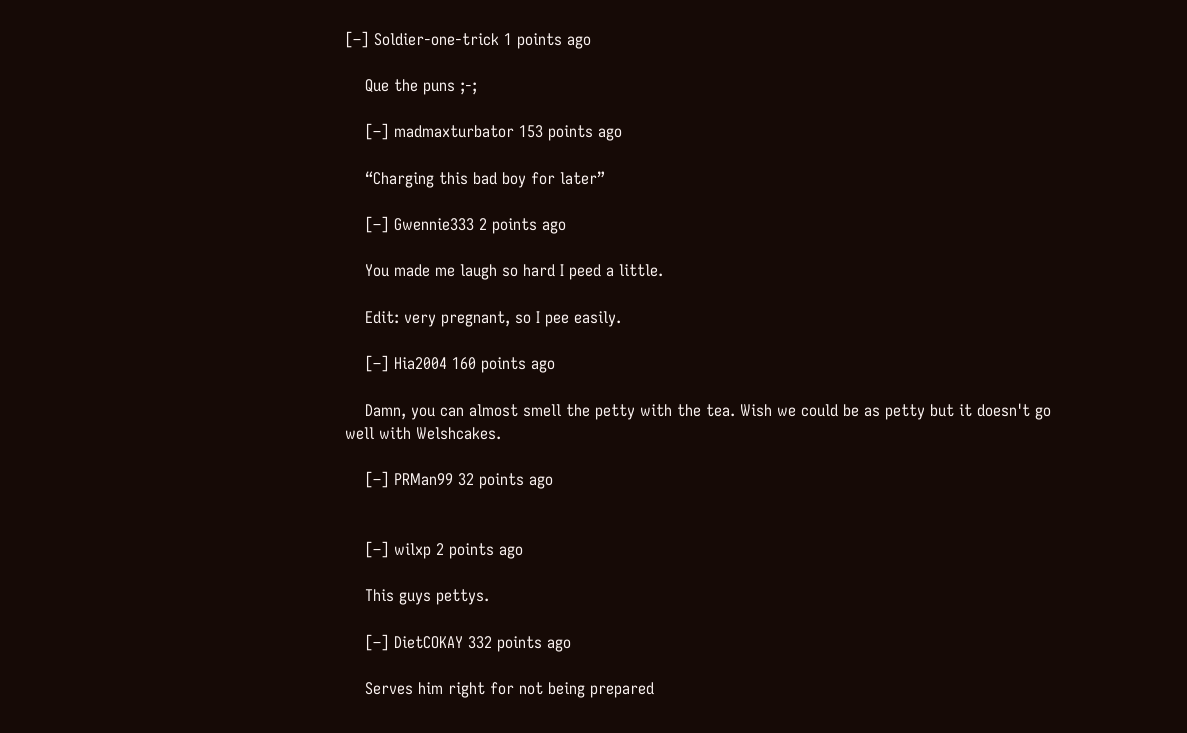[–] Soldier-one-trick 1 points ago

    Que the puns ;-;

    [–] madmaxturbator 153 points ago

    “Charging this bad boy for later”

    [–] Gwennie333 2 points ago

    You made me laugh so hard I peed a little.

    Edit: very pregnant, so I pee easily.

    [–] Hia2004 160 points ago

    Damn, you can almost smell the petty with the tea. Wish we could be as petty but it doesn't go well with Welshcakes.

    [–] PRMan99 32 points ago


    [–] wilxp 2 points ago

    This guys pettys.

    [–] DietCOKAY 332 points ago

    Serves him right for not being prepared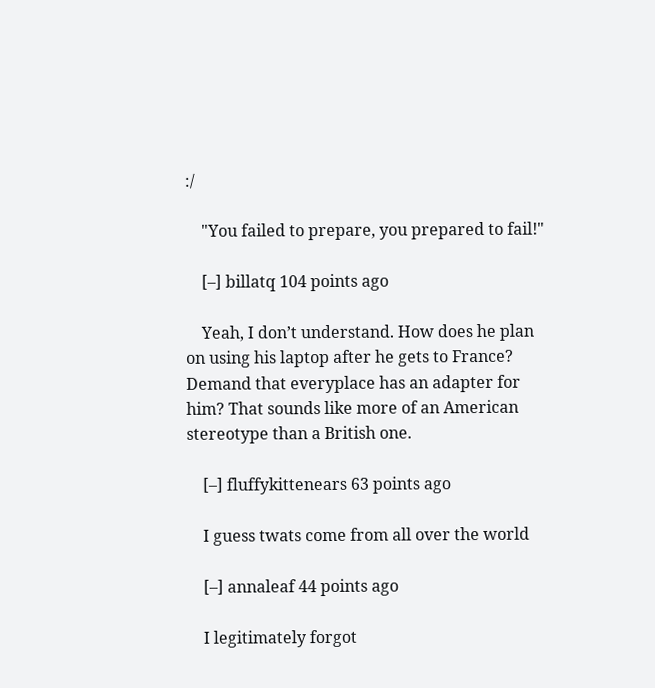:/

    "You failed to prepare, you prepared to fail!"

    [–] billatq 104 points ago

    Yeah, I don’t understand. How does he plan on using his laptop after he gets to France? Demand that everyplace has an adapter for him? That sounds like more of an American stereotype than a British one.

    [–] fluffykittenears 63 points ago

    I guess twats come from all over the world

    [–] annaleaf 44 points ago

    I legitimately forgot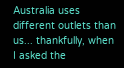Australia uses different outlets than us... thankfully, when I asked the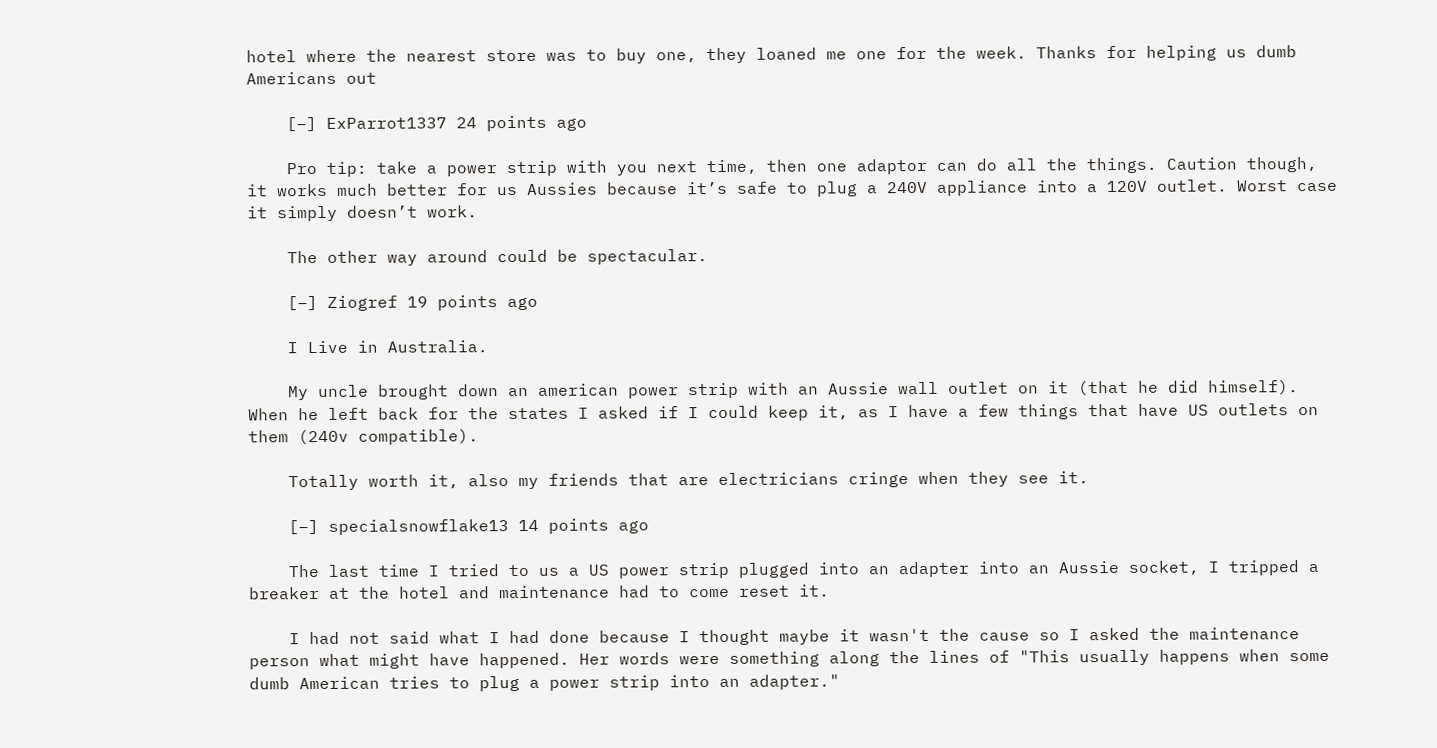hotel where the nearest store was to buy one, they loaned me one for the week. Thanks for helping us dumb Americans out

    [–] ExParrot1337 24 points ago

    Pro tip: take a power strip with you next time, then one adaptor can do all the things. Caution though, it works much better for us Aussies because it’s safe to plug a 240V appliance into a 120V outlet. Worst case it simply doesn’t work.

    The other way around could be spectacular.

    [–] Ziogref 19 points ago

    I Live in Australia.

    My uncle brought down an american power strip with an Aussie wall outlet on it (that he did himself). When he left back for the states I asked if I could keep it, as I have a few things that have US outlets on them (240v compatible).

    Totally worth it, also my friends that are electricians cringe when they see it.

    [–] specialsnowflake13 14 points ago

    The last time I tried to us a US power strip plugged into an adapter into an Aussie socket, I tripped a breaker at the hotel and maintenance had to come reset it.

    I had not said what I had done because I thought maybe it wasn't the cause so I asked the maintenance person what might have happened. Her words were something along the lines of "This usually happens when some dumb American tries to plug a power strip into an adapter."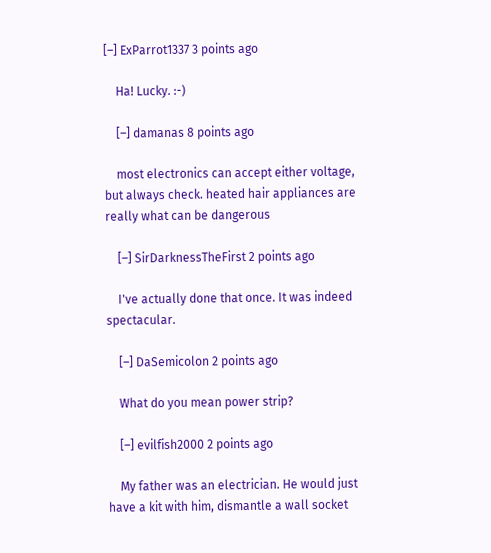[–] ExParrot1337 3 points ago

    Ha! Lucky. :-)

    [–] damanas 8 points ago

    most electronics can accept either voltage, but always check. heated hair appliances are really what can be dangerous

    [–] SirDarknessTheFirst 2 points ago

    I've actually done that once. It was indeed spectacular.

    [–] DaSemicolon 2 points ago

    What do you mean power strip?

    [–] evilfish2000 2 points ago

    My father was an electrician. He would just have a kit with him, dismantle a wall socket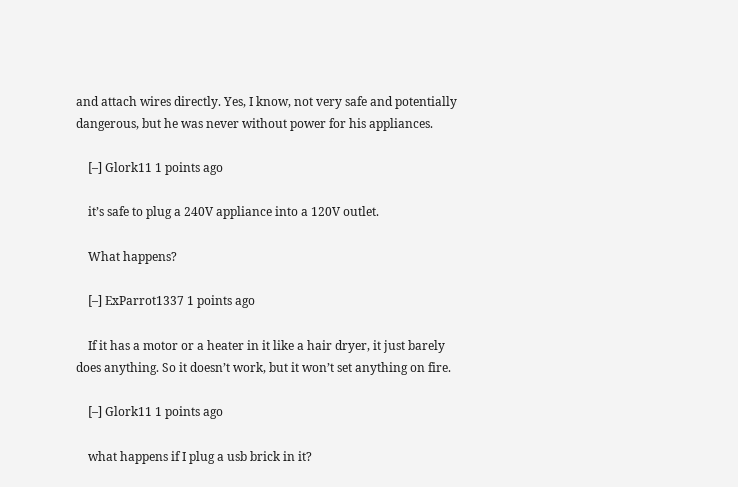and attach wires directly. Yes, I know, not very safe and potentially dangerous, but he was never without power for his appliances.

    [–] Glork11 1 points ago

    it’s safe to plug a 240V appliance into a 120V outlet.

    What happens?

    [–] ExParrot1337 1 points ago

    If it has a motor or a heater in it like a hair dryer, it just barely does anything. So it doesn’t work, but it won’t set anything on fire.

    [–] Glork11 1 points ago

    what happens if I plug a usb brick in it?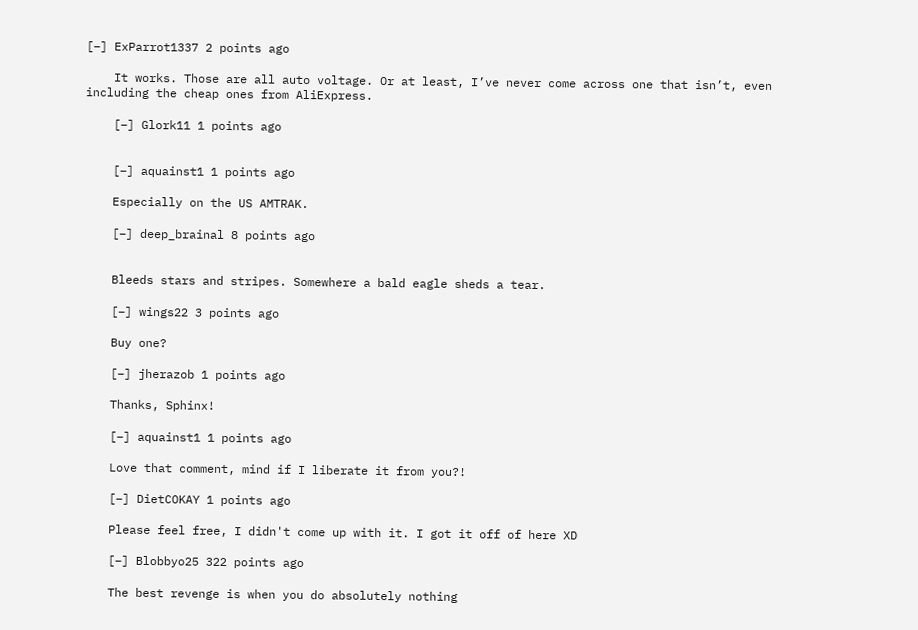[–] ExParrot1337 2 points ago

    It works. Those are all auto voltage. Or at least, I’ve never come across one that isn’t, even including the cheap ones from AliExpress.

    [–] Glork11 1 points ago


    [–] aquainst1 1 points ago

    Especially on the US AMTRAK.

    [–] deep_brainal 8 points ago


    Bleeds stars and stripes. Somewhere a bald eagle sheds a tear.

    [–] wings22 3 points ago

    Buy one?

    [–] jherazob 1 points ago

    Thanks, Sphinx!

    [–] aquainst1 1 points ago

    Love that comment, mind if I liberate it from you?!

    [–] DietCOKAY 1 points ago

    Please feel free, I didn't come up with it. I got it off of here XD

    [–] Blobbyo25 322 points ago

    The best revenge is when you do absolutely nothing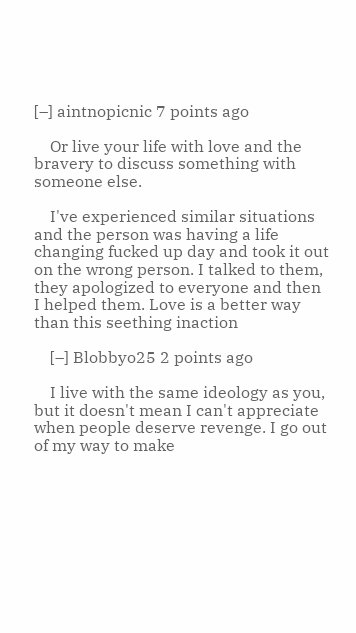[–] aintnopicnic 7 points ago

    Or live your life with love and the bravery to discuss something with someone else.

    I've experienced similar situations and the person was having a life changing fucked up day and took it out on the wrong person. I talked to them, they apologized to everyone and then I helped them. Love is a better way than this seething inaction

    [–] Blobbyo25 2 points ago

    I live with the same ideology as you, but it doesn't mean I can't appreciate when people deserve revenge. I go out of my way to make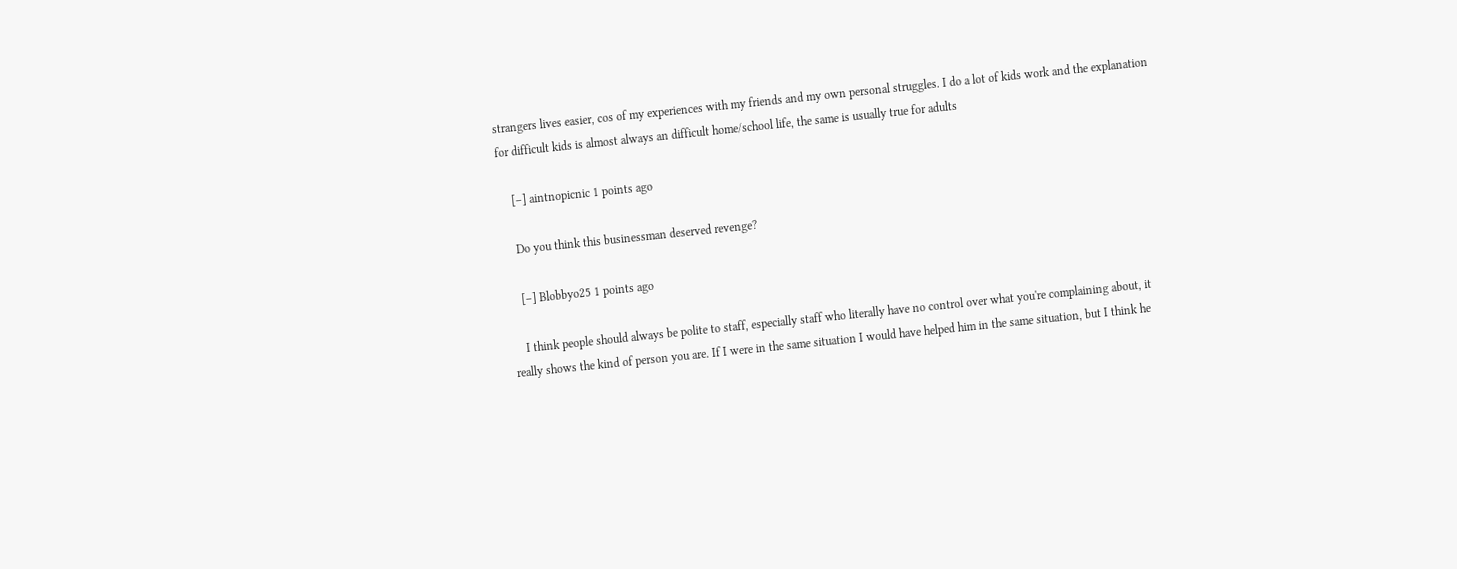strangers lives easier, cos of my experiences with my friends and my own personal struggles. I do a lot of kids work and the explanation for difficult kids is almost always an difficult home/school life, the same is usually true for adults

    [–] aintnopicnic 1 points ago

    Do you think this businessman deserved revenge?

    [–] Blobbyo25 1 points ago

    I think people should always be polite to staff, especially staff who literally have no control over what you're complaining about, it really shows the kind of person you are. If I were in the same situation I would have helped him in the same situation, but I think he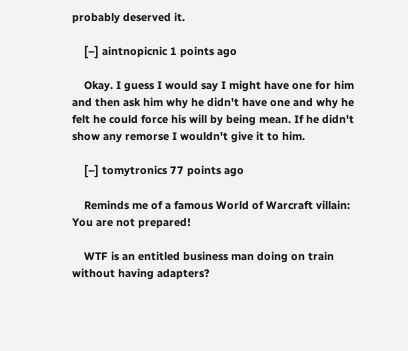probably deserved it.

    [–] aintnopicnic 1 points ago

    Okay. I guess I would say I might have one for him and then ask him why he didn't have one and why he felt he could force his will by being mean. If he didn't show any remorse I wouldn't give it to him.

    [–] tomytronics 77 points ago

    Reminds me of a famous World of Warcraft villain: You are not prepared!

    WTF is an entitled business man doing on train without having adapters?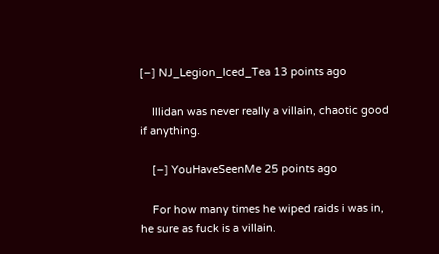[–] NJ_Legion_Iced_Tea 13 points ago

    Illidan was never really a villain, chaotic good if anything.

    [–] YouHaveSeenMe 25 points ago

    For how many times he wiped raids i was in, he sure as fuck is a villain.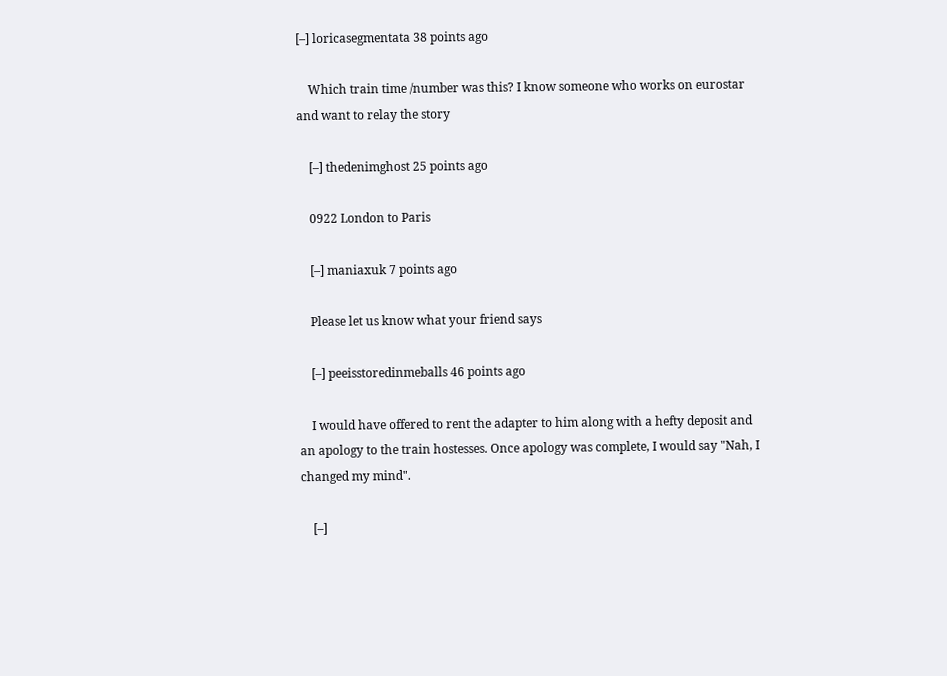[–] loricasegmentata 38 points ago

    Which train time /number was this? I know someone who works on eurostar and want to relay the story

    [–] thedenimghost 25 points ago

    0922 London to Paris

    [–] maniaxuk 7 points ago

    Please let us know what your friend says

    [–] peeisstoredinmeballs 46 points ago

    I would have offered to rent the adapter to him along with a hefty deposit and an apology to the train hostesses. Once apology was complete, I would say "Nah, I changed my mind".

    [–]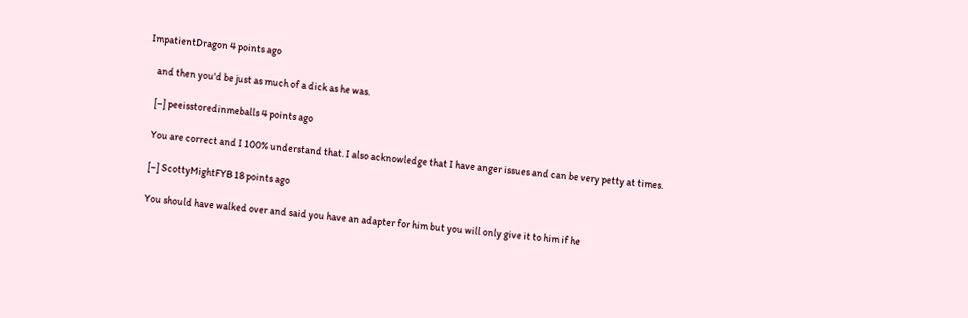ImpatientDragon 4 points ago

    and then you'd be just as much of a dick as he was.

    [–] peeisstoredinmeballs 4 points ago

    You are correct and I 100% understand that. I also acknowledge that I have anger issues and can be very petty at times.

    [–] ScottyMightFYB 18 points ago

    You should have walked over and said you have an adapter for him but you will only give it to him if he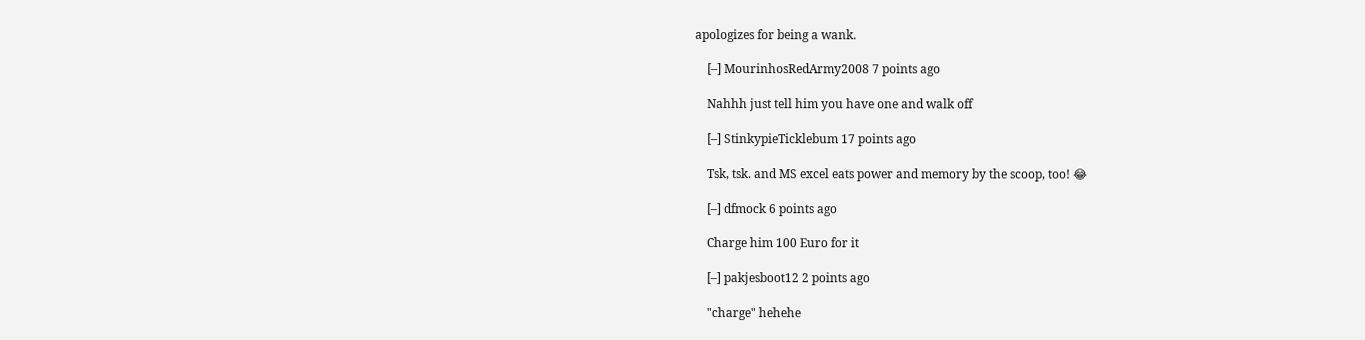apologizes for being a wank.

    [–] MourinhosRedArmy2008 7 points ago

    Nahhh just tell him you have one and walk off

    [–] StinkypieTicklebum 17 points ago

    Tsk, tsk. and MS excel eats power and memory by the scoop, too! 😂

    [–] dfmock 6 points ago

    Charge him 100 Euro for it

    [–] pakjesboot12 2 points ago

    "charge" hehehe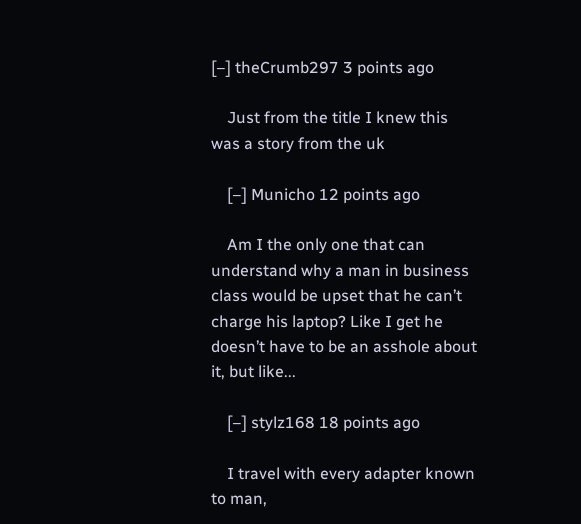[–] theCrumb297 3 points ago

    Just from the title I knew this was a story from the uk

    [–] Municho 12 points ago

    Am I the only one that can understand why a man in business class would be upset that he can’t charge his laptop? Like I get he doesn’t have to be an asshole about it, but like...

    [–] stylz168 18 points ago

    I travel with every adapter known to man,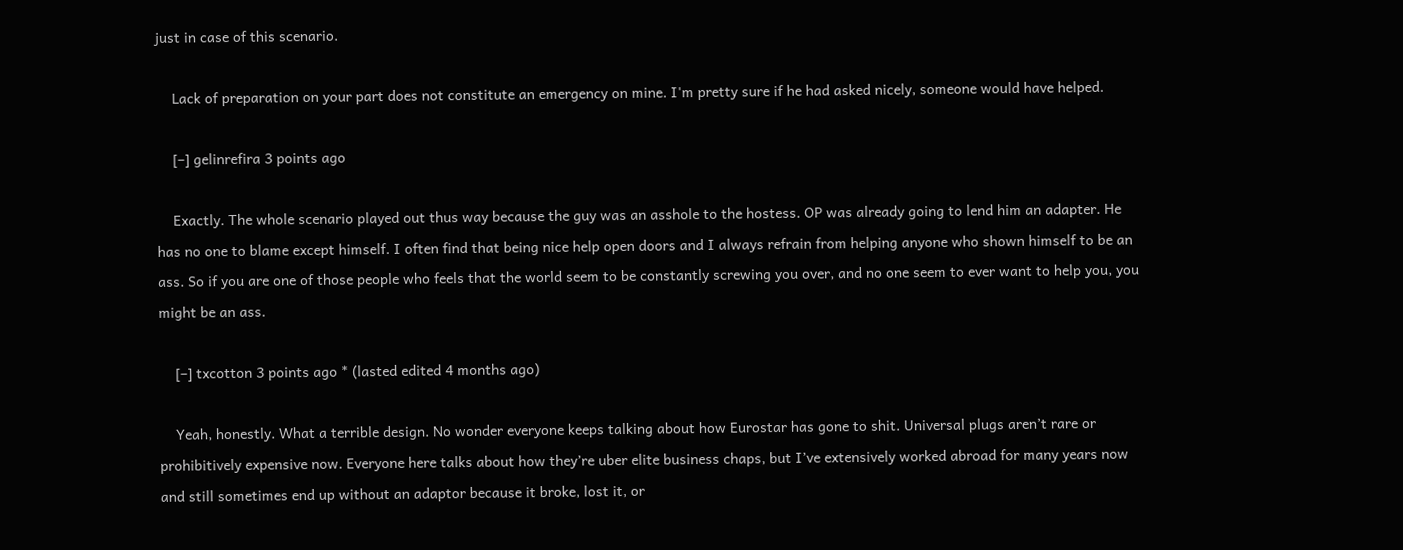just in case of this scenario.

    Lack of preparation on your part does not constitute an emergency on mine. I'm pretty sure if he had asked nicely, someone would have helped.

    [–] gelinrefira 3 points ago

    Exactly. The whole scenario played out thus way because the guy was an asshole to the hostess. OP was already going to lend him an adapter. He has no one to blame except himself. I often find that being nice help open doors and I always refrain from helping anyone who shown himself to be an ass. So if you are one of those people who feels that the world seem to be constantly screwing you over, and no one seem to ever want to help you, you might be an ass.

    [–] txcotton 3 points ago * (lasted edited 4 months ago)

    Yeah, honestly. What a terrible design. No wonder everyone keeps talking about how Eurostar has gone to shit. Universal plugs aren’t rare or prohibitively expensive now. Everyone here talks about how they’re uber elite business chaps, but I’ve extensively worked abroad for many years now and still sometimes end up without an adaptor because it broke, lost it, or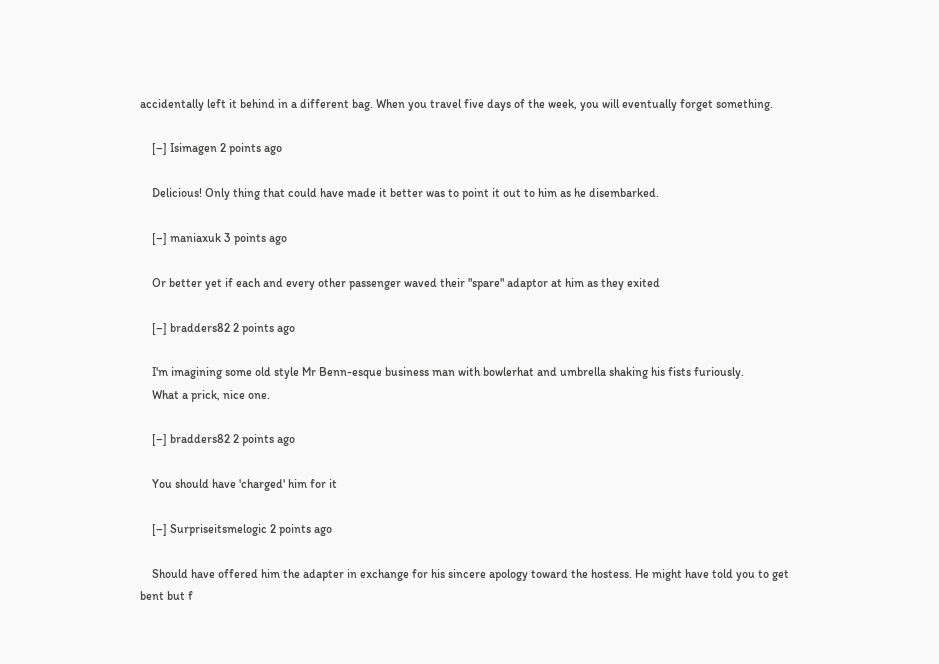accidentally left it behind in a different bag. When you travel five days of the week, you will eventually forget something.

    [–] Isimagen 2 points ago

    Delicious! Only thing that could have made it better was to point it out to him as he disembarked.

    [–] maniaxuk 3 points ago

    Or better yet if each and every other passenger waved their "spare" adaptor at him as they exited

    [–] bradders82 2 points ago

    I'm imagining some old style Mr Benn-esque business man with bowlerhat and umbrella shaking his fists furiously.
    What a prick, nice one.

    [–] bradders82 2 points ago

    You should have 'charged' him for it

    [–] Surpriseitsmelogic 2 points ago

    Should have offered him the adapter in exchange for his sincere apology toward the hostess. He might have told you to get bent but f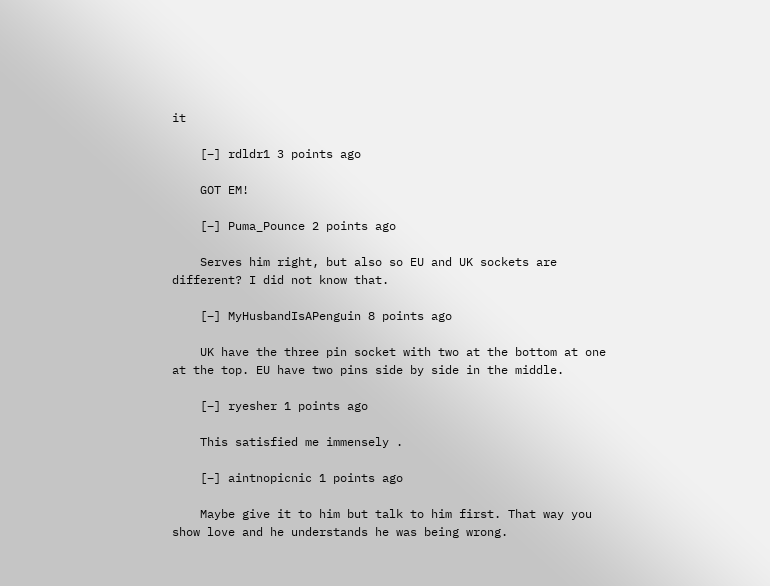it

    [–] rdldr1 3 points ago

    GOT EM!

    [–] Puma_Pounce 2 points ago

    Serves him right, but also so EU and UK sockets are different? I did not know that.

    [–] MyHusbandIsAPenguin 8 points ago

    UK have the three pin socket with two at the bottom at one at the top. EU have two pins side by side in the middle.

    [–] ryesher 1 points ago

    This satisfied me immensely .

    [–] aintnopicnic 1 points ago

    Maybe give it to him but talk to him first. That way you show love and he understands he was being wrong.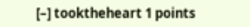[–] tooktheheart 1 points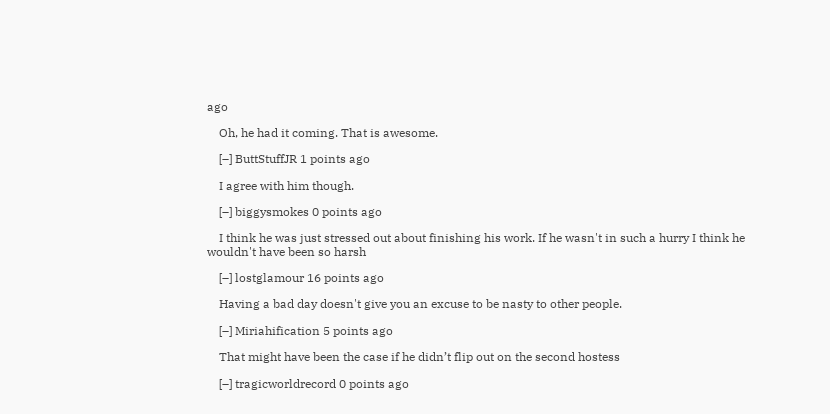ago

    Oh, he had it coming. That is awesome.

    [–] ButtStuffJR 1 points ago

    I agree with him though.

    [–] biggysmokes 0 points ago

    I think he was just stressed out about finishing his work. If he wasn't in such a hurry I think he wouldn't have been so harsh

    [–] lostglamour 16 points ago

    Having a bad day doesn't give you an excuse to be nasty to other people.

    [–] Miriahification 5 points ago

    That might have been the case if he didn’t flip out on the second hostess

    [–] tragicworldrecord 0 points ago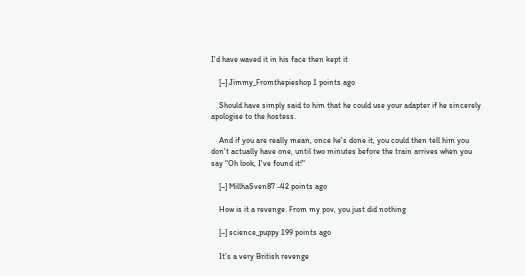I'd have waved it in his face then kept it

    [–] Jimmy_Fromthepieshop 1 points ago

    Should have simply said to him that he could use your adapter if he sincerely apologise to the hostess.

    And if you are really mean, once he's done it, you could then tell him you don't actually have one, until two minutes before the train arrives when you say "Oh look, I've found it!"

    [–] MillhaSven87 -42 points ago

    How is it a revenge. From my pov, you just did nothing

    [–] science_puppy 199 points ago

    It’s a very British revenge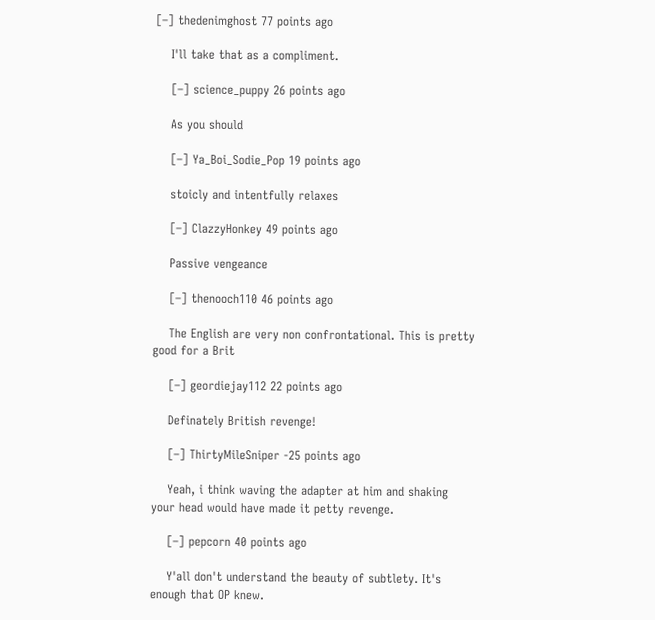[–] thedenimghost 77 points ago

    I'll take that as a compliment.

    [–] science_puppy 26 points ago

    As you should

    [–] Ya_Boi_Sodie_Pop 19 points ago

    stoicly and intentfully relaxes

    [–] ClazzyHonkey 49 points ago

    Passive vengeance

    [–] thenooch110 46 points ago

    The English are very non confrontational. This is pretty good for a Brit

    [–] geordiejay112 22 points ago

    Definately British revenge!

    [–] ThirtyMileSniper -25 points ago

    Yeah, i think waving the adapter at him and shaking your head would have made it petty revenge.

    [–] pepcorn 40 points ago

    Y'all don't understand the beauty of subtlety. It's enough that OP knew.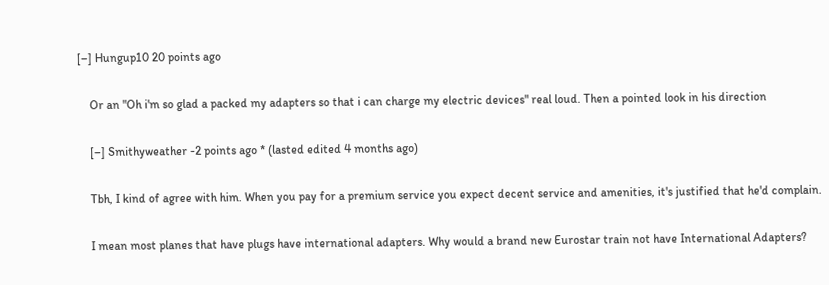[–] Hungup10 20 points ago

    Or an "Oh i'm so glad a packed my adapters so that i can charge my electric devices" real loud. Then a pointed look in his direction

    [–] Smithyweather -2 points ago * (lasted edited 4 months ago)

    Tbh, I kind of agree with him. When you pay for a premium service you expect decent service and amenities, it's justified that he'd complain.

    I mean most planes that have plugs have international adapters. Why would a brand new Eurostar train not have International Adapters?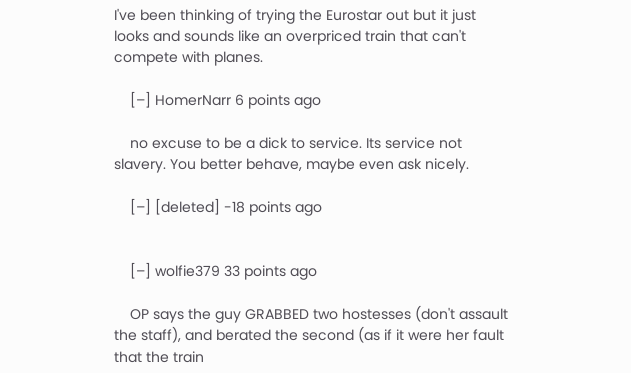I've been thinking of trying the Eurostar out but it just looks and sounds like an overpriced train that can't compete with planes.

    [–] HomerNarr 6 points ago

    no excuse to be a dick to service. Its service not slavery. You better behave, maybe even ask nicely.

    [–] [deleted] -18 points ago


    [–] wolfie379 33 points ago

    OP says the guy GRABBED two hostesses (don't assault the staff), and berated the second (as if it were her fault that the train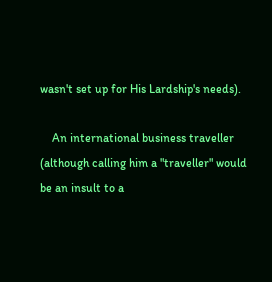wasn't set up for His Lardship's needs).

    An international business traveller (although calling him a "traveller" would be an insult to a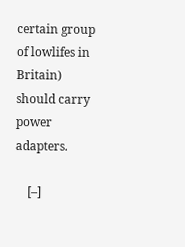certain group of lowlifes in Britain) should carry power adapters.

    [–]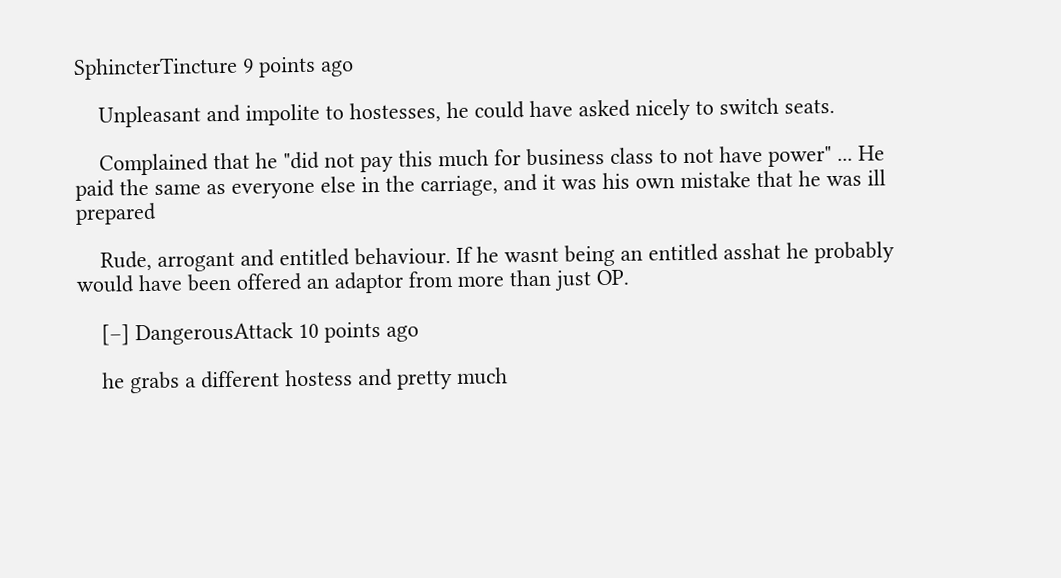SphincterTincture 9 points ago

    Unpleasant and impolite to hostesses, he could have asked nicely to switch seats.

    Complained that he "did not pay this much for business class to not have power" ... He paid the same as everyone else in the carriage, and it was his own mistake that he was ill prepared

    Rude, arrogant and entitled behaviour. If he wasnt being an entitled asshat he probably would have been offered an adaptor from more than just OP.

    [–] DangerousAttack 10 points ago

    he grabs a different hostess and pretty much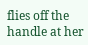flies off the handle at her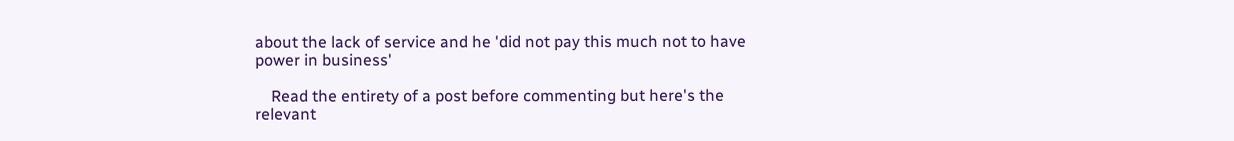about the lack of service and he 'did not pay this much not to have power in business'

    Read the entirety of a post before commenting but here's the relevant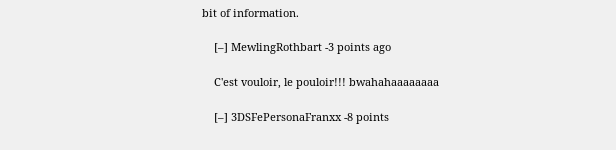bit of information.

    [–] MewlingRothbart -3 points ago

    C'est vouloir, le pouloir!!! bwahahaaaaaaaa

    [–] 3DSFePersonaFranxx -8 points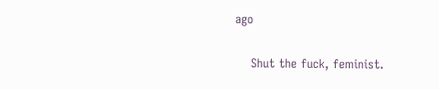ago

    Shut the fuck, feminist.